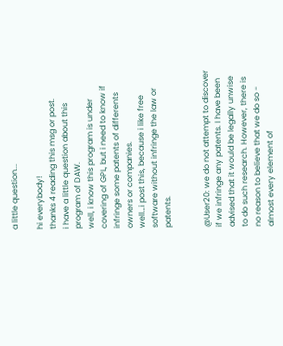a little question...

hi everybody!
thanks 4 reading this msg or post.
i have a little question about this program of DAW.
well, i know this program is under covering of GPL, but i need to know if infringe some patents of differents owners or companies.
well…i post this, because i like free software without infringe the law or patents.


@User20: we do not attempt to discover if we infringe any patents. I have been advised that it would be legally unwise to do such research. However, there is no reason to believe that we do so - almost every element of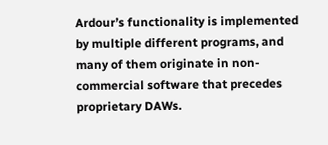Ardour’s functionality is implemented by multiple different programs, and many of them originate in non-commercial software that precedes proprietary DAWs.